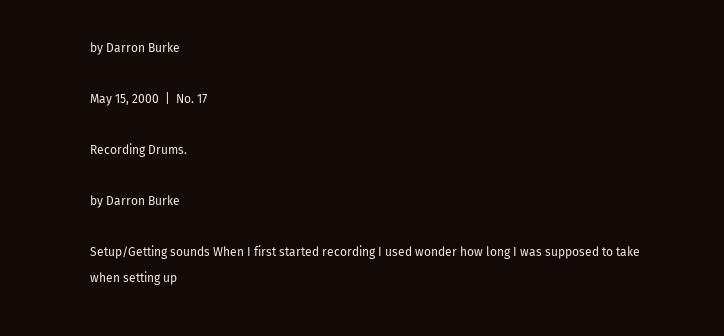by Darron Burke

May 15, 2000  |  No. 17

Recording Drums.

by Darron Burke

Setup/Getting sounds When I first started recording I used wonder how long I was supposed to take when setting up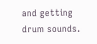and getting drum sounds.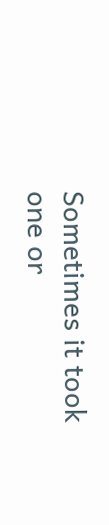Sometimes it took one or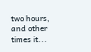two hours, and other times it...